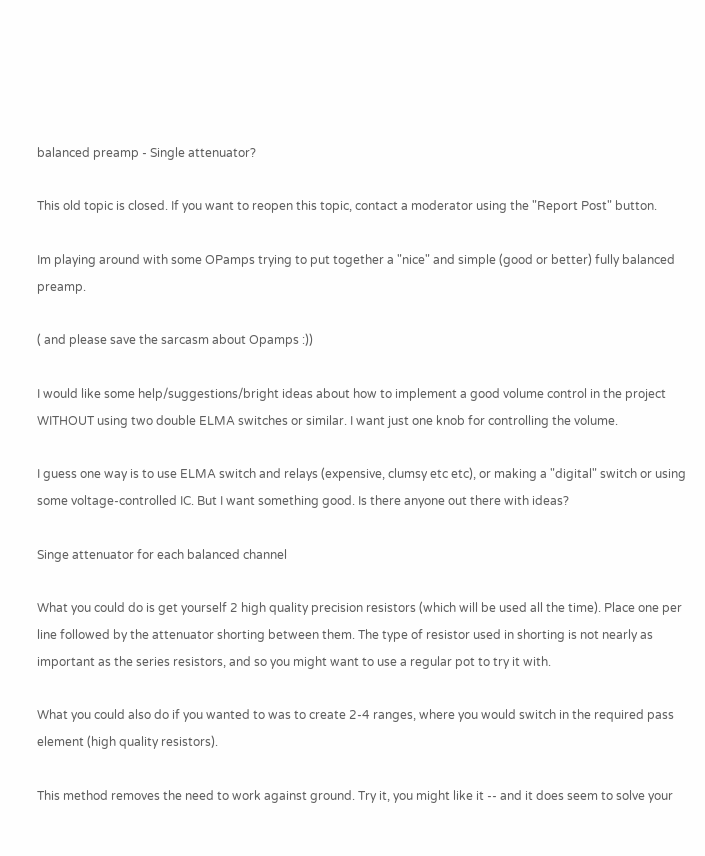balanced preamp - Single attenuator?

This old topic is closed. If you want to reopen this topic, contact a moderator using the "Report Post" button.

Im playing around with some OPamps trying to put together a "nice" and simple (good or better) fully balanced preamp.

( and please save the sarcasm about Opamps :))

I would like some help/suggestions/bright ideas about how to implement a good volume control in the project WITHOUT using two double ELMA switches or similar. I want just one knob for controlling the volume.

I guess one way is to use ELMA switch and relays (expensive, clumsy etc etc), or making a "digital" switch or using some voltage-controlled IC. But I want something good. Is there anyone out there with ideas?

Singe attenuator for each balanced channel

What you could do is get yourself 2 high quality precision resistors (which will be used all the time). Place one per line followed by the attenuator shorting between them. The type of resistor used in shorting is not nearly as important as the series resistors, and so you might want to use a regular pot to try it with.

What you could also do if you wanted to was to create 2-4 ranges, where you would switch in the required pass element (high quality resistors).

This method removes the need to work against ground. Try it, you might like it -- and it does seem to solve your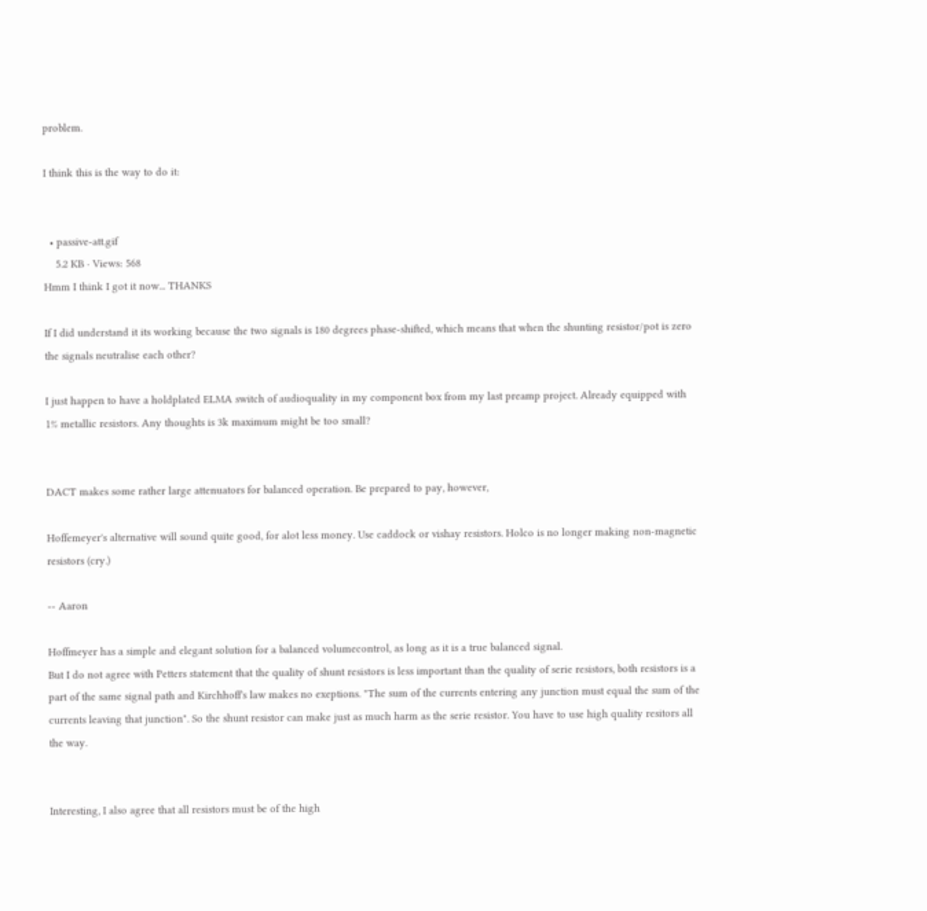problem.

I think this is the way to do it:


  • passive-att.gif
    5.2 KB · Views: 568
Hmm I think I got it now... THANKS

If I did understand it its working because the two signals is 180 degrees phase-shifted, which means that when the shunting resistor/pot is zero the signals neutralise each other?

I just happen to have a holdplated ELMA switch of audioquality in my component box from my last preamp project. Already equipped with 1% metallic resistors. Any thoughts is 3k maximum might be too small?


DACT makes some rather large attenuators for balanced operation. Be prepared to pay, however,

Hoffemeyer's alternative will sound quite good, for alot less money. Use caddock or vishay resistors. Holco is no longer making non-magnetic resistors (cry.)

-- Aaron

Hoffmeyer has a simple and elegant solution for a balanced volumecontrol, as long as it is a true balanced signal.
But I do not agree with Petters statement that the quality of shunt resistors is less important than the quality of serie resistors, both resistors is a part of the same signal path and Kirchhoff's law makes no exeptions. "The sum of the currents entering any junction must equal the sum of the currents leaving that junction". So the shunt resistor can make just as much harm as the serie resistor. You have to use high quality resitors all the way.


Interesting, I also agree that all resistors must be of the high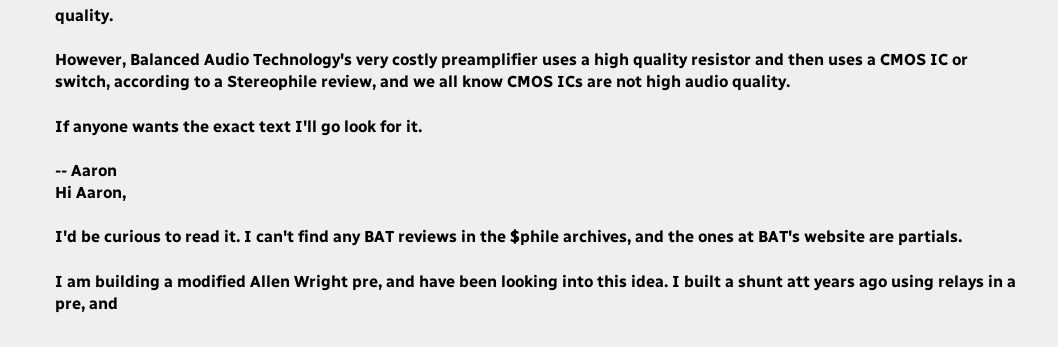quality.

However, Balanced Audio Technology's very costly preamplifier uses a high quality resistor and then uses a CMOS IC or switch, according to a Stereophile review, and we all know CMOS ICs are not high audio quality.

If anyone wants the exact text I'll go look for it.

-- Aaron
Hi Aaron,

I'd be curious to read it. I can't find any BAT reviews in the $phile archives, and the ones at BAT's website are partials.

I am building a modified Allen Wright pre, and have been looking into this idea. I built a shunt att years ago using relays in a pre, and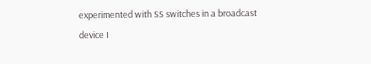experimented with SS switches in a broadcast device I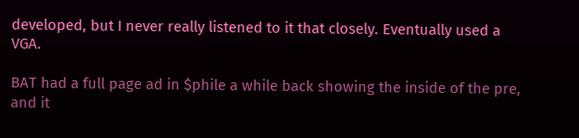developed, but I never really listened to it that closely. Eventually used a VGA.

BAT had a full page ad in $phile a while back showing the inside of the pre, and it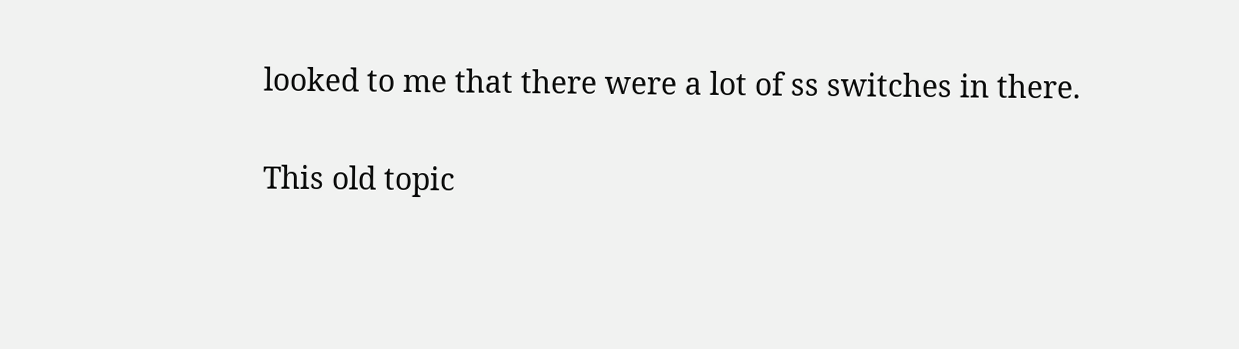looked to me that there were a lot of ss switches in there.

This old topic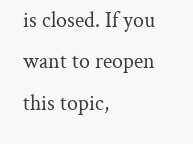is closed. If you want to reopen this topic,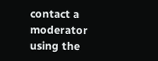contact a moderator using the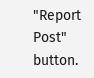"Report Post" button.